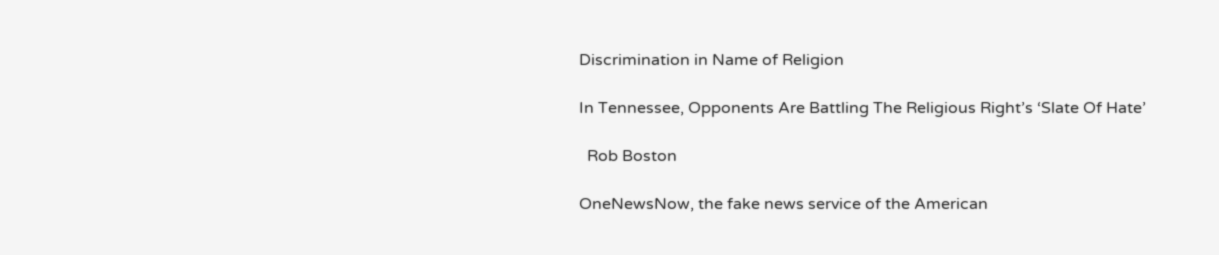Discrimination in Name of Religion

In Tennessee, Opponents Are Battling The Religious Right’s ‘Slate Of Hate’

  Rob Boston

OneNewsNow, the fake news service of the American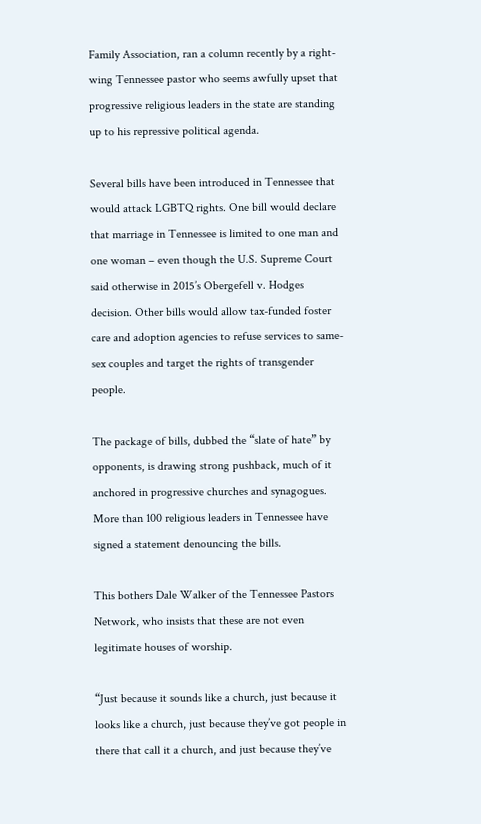Family Association, ran a column recently by a right-wing Tennessee pastor who seems awfully upset that progressive religious leaders in the state are standing up to his repressive political agenda.

Several bills have been introduced in Tennessee that would attack LGBTQ rights. One bill would declare that marriage in Tennessee is limited to one man and one woman – even though the U.S. Supreme Court said otherwise in 2015’s Obergefell v. Hodges decision. Other bills would allow tax-funded foster care and adoption agencies to refuse services to same-sex couples and target the rights of transgender people.

The package of bills, dubbed the “slate of hate” by opponents, is drawing strong pushback, much of it anchored in progressive churches and synagogues. More than 100 religious leaders in Tennessee have signed a statement denouncing the bills.

This bothers Dale Walker of the Tennessee Pastors Network, who insists that these are not even legitimate houses of worship.

“Just because it sounds like a church, just because it looks like a church, just because they’ve got people in there that call it a church, and just because they’ve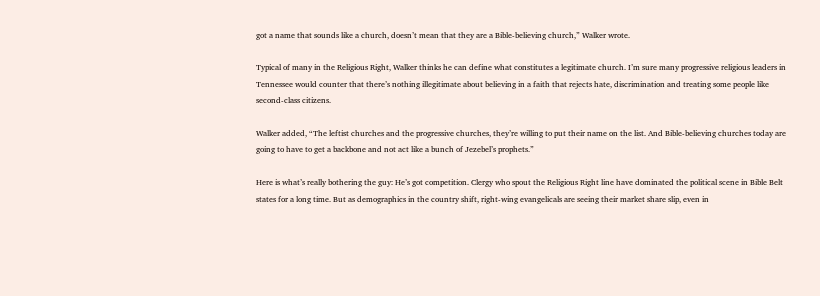got a name that sounds like a church, doesn’t mean that they are a Bible-believing church,” Walker wrote.

Typical of many in the Religious Right, Walker thinks he can define what constitutes a legitimate church. I’m sure many progressive religious leaders in Tennessee would counter that there’s nothing illegitimate about believing in a faith that rejects hate, discrimination and treating some people like second-class citizens.

Walker added, “The leftist churches and the progressive churches, they’re willing to put their name on the list. And Bible-believing churches today are going to have to get a backbone and not act like a bunch of Jezebel’s prophets.”

Here is what’s really bothering the guy: He’s got competition. Clergy who spout the Religious Right line have dominated the political scene in Bible Belt states for a long time. But as demographics in the country shift, right-wing evangelicals are seeing their market share slip, even in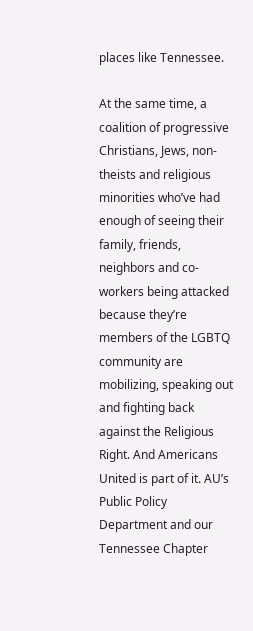places like Tennessee.

At the same time, a coalition of progressive Christians, Jews, non-theists and religious minorities who’ve had enough of seeing their family, friends, neighbors and co-workers being attacked because they’re members of the LGBTQ community are mobilizing, speaking out and fighting back against the Religious Right. And Americans United is part of it. AU’s Public Policy Department and our Tennessee Chapter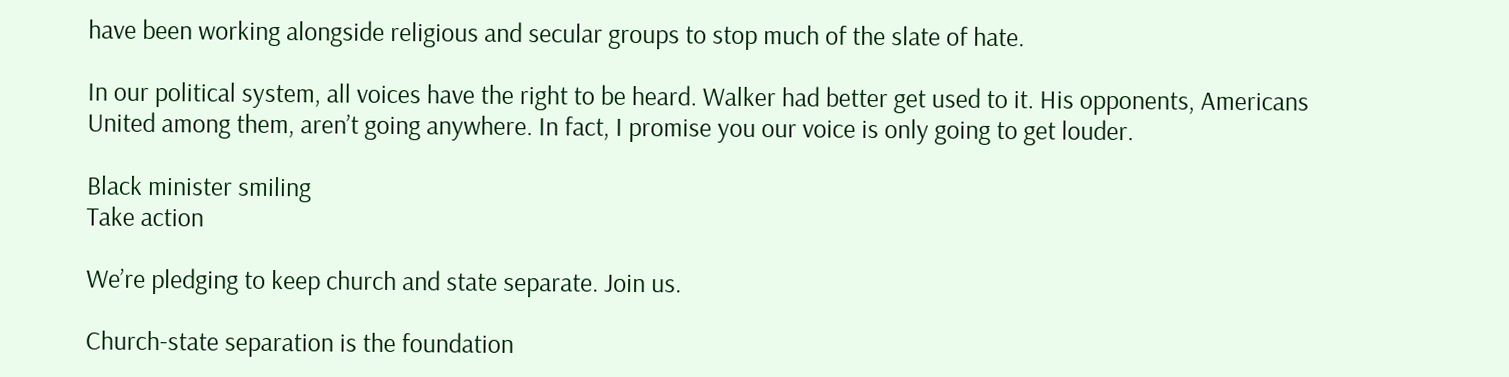have been working alongside religious and secular groups to stop much of the slate of hate.

In our political system, all voices have the right to be heard. Walker had better get used to it. His opponents, Americans United among them, aren’t going anywhere. In fact, I promise you our voice is only going to get louder.

Black minister smiling
Take action

We’re pledging to keep church and state separate. Join us.

Church-state separation is the foundation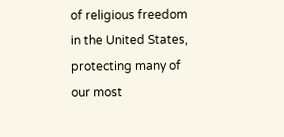of religious freedom in the United States, protecting many of our most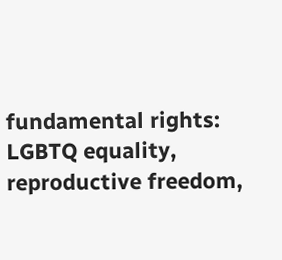fundamental rights: LGBTQ equality, reproductive freedom,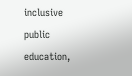inclusive public education,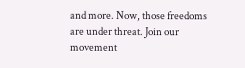and more. Now, those freedoms are under threat. Join our movement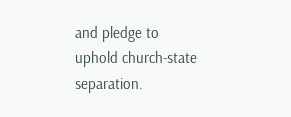and pledge to uphold church-state separation.